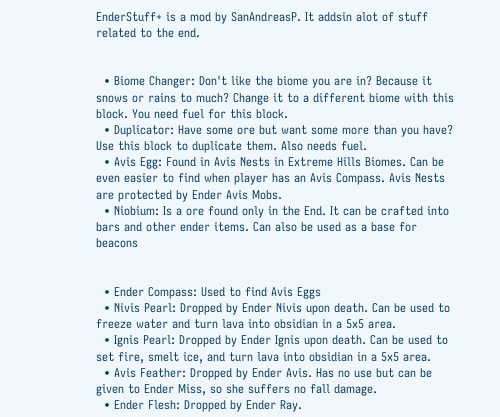EnderStuff+ is a mod by SanAndreasP. It addsin alot of stuff related to the end.


  • Biome Changer: Don't like the biome you are in? Because it snows or rains to much? Change it to a different biome with this block. You need fuel for this block.
  • Duplicator: Have some ore but want some more than you have? Use this block to duplicate them. Also needs fuel.
  • Avis Egg: Found in Avis Nests in Extreme Hills Biomes. Can be even easier to find when player has an Avis Compass. Avis Nests are protected by Ender Avis Mobs.
  • Niobium: Is a ore found only in the End. It can be crafted into bars and other ender items. Can also be used as a base for beacons


  • Ender Compass: Used to find Avis Eggs
  • Nivis Pearl: Dropped by Ender Nivis upon death. Can be used to freeze water and turn lava into obsidian in a 5x5 area.
  • Ignis Pearl: Dropped by Ender Ignis upon death. Can be used to set fire, smelt ice, and turn lava into obsidian in a 5x5 area.
  • Avis Feather: Dropped by Ender Avis. Has no use but can be given to Ender Miss, so she suffers no fall damage.
  • Ender Flesh: Dropped by Ender Ray.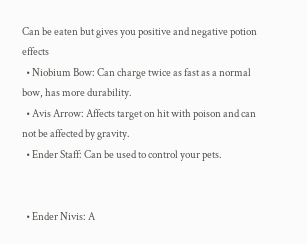Can be eaten but gives you positive and negative potion effects
  • Niobium Bow: Can charge twice as fast as a normal bow, has more durability.
  • Avis Arrow: Affects target on hit with poison and can not be affected by gravity.
  • Ender Staff: Can be used to control your pets.


  • Ender Nivis: A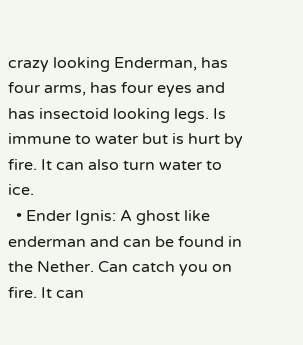crazy looking Enderman, has four arms, has four eyes and has insectoid looking legs. Is immune to water but is hurt by fire. It can also turn water to ice.
  • Ender Ignis: A ghost like enderman and can be found in the Nether. Can catch you on fire. It can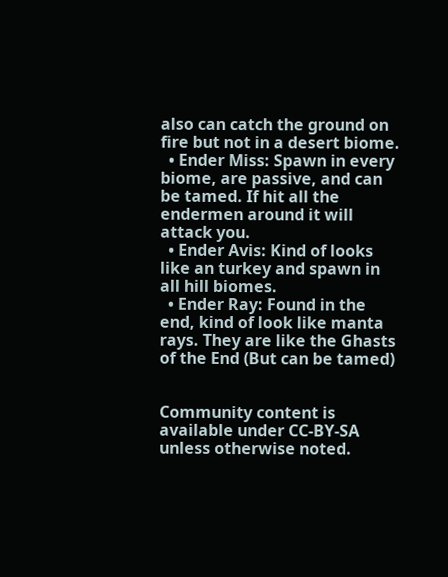also can catch the ground on fire but not in a desert biome.
  • Ender Miss: Spawn in every biome, are passive, and can be tamed. If hit all the endermen around it will attack you.
  • Ender Avis: Kind of looks like an turkey and spawn in all hill biomes.
  • Ender Ray: Found in the end, kind of look like manta rays. They are like the Ghasts of the End (But can be tamed)


Community content is available under CC-BY-SA unless otherwise noted.